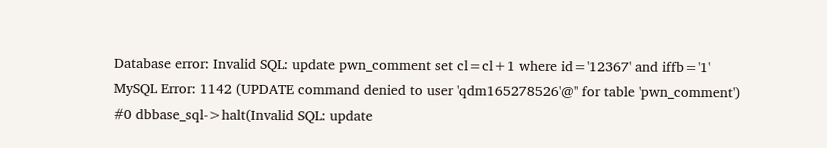Database error: Invalid SQL: update pwn_comment set cl=cl+1 where id='12367' and iffb='1'
MySQL Error: 1142 (UPDATE command denied to user 'qdm165278526'@'' for table 'pwn_comment')
#0 dbbase_sql->halt(Invalid SQL: update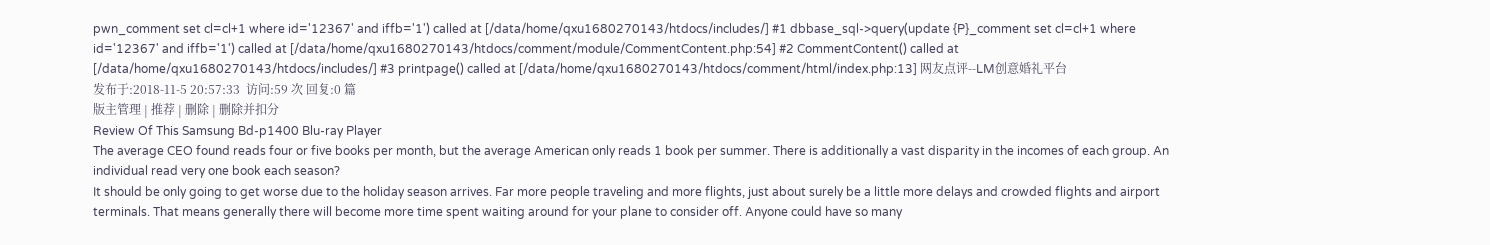pwn_comment set cl=cl+1 where id='12367' and iffb='1') called at [/data/home/qxu1680270143/htdocs/includes/] #1 dbbase_sql->query(update {P}_comment set cl=cl+1 where id='12367' and iffb='1') called at [/data/home/qxu1680270143/htdocs/comment/module/CommentContent.php:54] #2 CommentContent() called at [/data/home/qxu1680270143/htdocs/includes/] #3 printpage() called at [/data/home/qxu1680270143/htdocs/comment/html/index.php:13] 网友点评--LM创意婚礼平台
发布于:2018-11-5 20:57:33  访问:59 次 回复:0 篇
版主管理 | 推荐 | 删除 | 删除并扣分
Review Of This Samsung Bd-p1400 Blu-ray Player
The average CEO found reads four or five books per month, but the average American only reads 1 book per summer. There is additionally a vast disparity in the incomes of each group. An individual read very one book each season?
It should be only going to get worse due to the holiday season arrives. Far more people traveling and more flights, just about surely be a little more delays and crowded flights and airport terminals. That means generally there will become more time spent waiting around for your plane to consider off. Anyone could have so many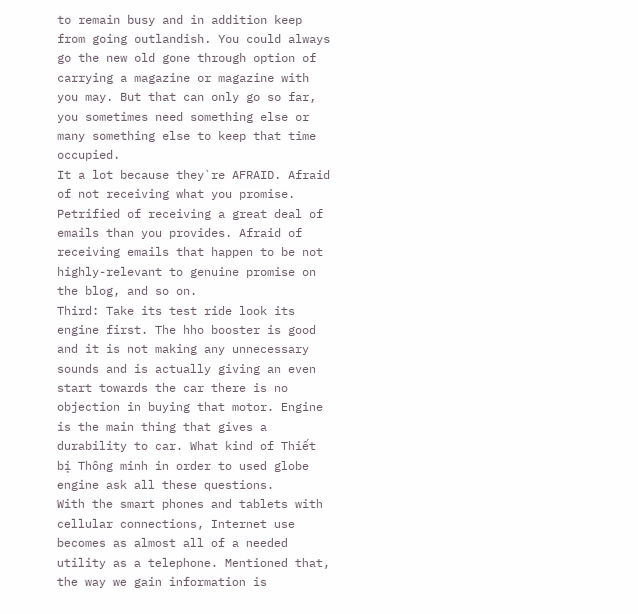to remain busy and in addition keep from going outlandish. You could always go the new old gone through option of carrying a magazine or magazine with you may. But that can only go so far, you sometimes need something else or many something else to keep that time occupied.
It a lot because they`re AFRAID. Afraid of not receiving what you promise. Petrified of receiving a great deal of emails than you provides. Afraid of receiving emails that happen to be not highly-relevant to genuine promise on the blog, and so on.
Third: Take its test ride look its engine first. The hho booster is good and it is not making any unnecessary sounds and is actually giving an even start towards the car there is no objection in buying that motor. Engine is the main thing that gives a durability to car. What kind of Thiết bị Thông minh in order to used globe engine ask all these questions.
With the smart phones and tablets with cellular connections, Internet use becomes as almost all of a needed utility as a telephone. Mentioned that, the way we gain information is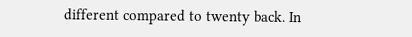different compared to twenty back. In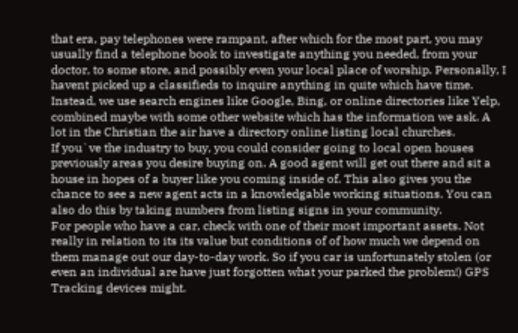that era, pay telephones were rampant, after which for the most part, you may usually find a telephone book to investigate anything you needed, from your doctor, to some store, and possibly even your local place of worship. Personally, I havent picked up a classifieds to inquire anything in quite which have time. Instead, we use search engines like Google, Bing, or online directories like Yelp, combined maybe with some other website which has the information we ask. A lot in the Christian the air have a directory online listing local churches.
If you`ve the industry to buy, you could consider going to local open houses previously areas you desire buying on. A good agent will get out there and sit a house in hopes of a buyer like you coming inside of. This also gives you the chance to see a new agent acts in a knowledgable working situations. You can also do this by taking numbers from listing signs in your community.
For people who have a car, check with one of their most important assets. Not really in relation to its its value but conditions of of how much we depend on them manage out our day-to-day work. So if you car is unfortunately stolen (or even an individual are have just forgotten what your parked the problem!) GPS Tracking devices might.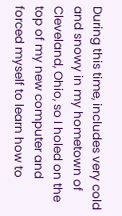During this time, includes very cold and snowy in my hometown of Cleveland, Ohio, so I holed on the top of my new computer and forced myself to learn how to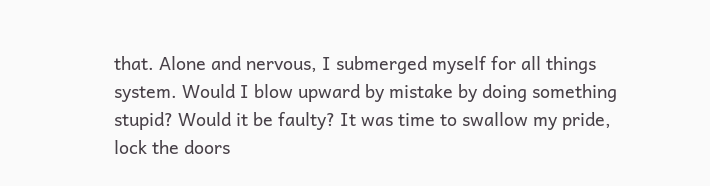that. Alone and nervous, I submerged myself for all things system. Would I blow upward by mistake by doing something stupid? Would it be faulty? It was time to swallow my pride, lock the doors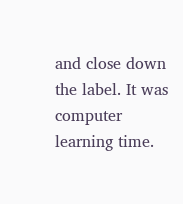and close down the label. It was computer learning time.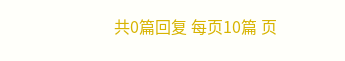共0篇回复 每页10篇 页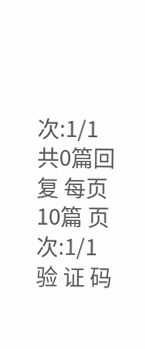次:1/1
共0篇回复 每页10篇 页次:1/1
验 证 码